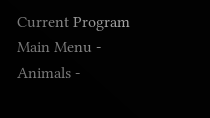Current Program
Main Menu - Animals -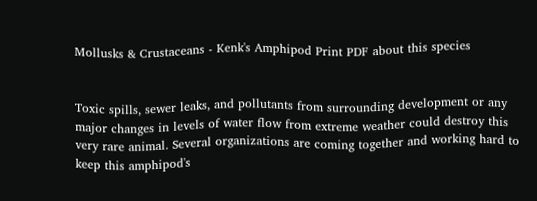Mollusks & Crustaceans - Kenk's Amphipod Print PDF about this species


Toxic spills, sewer leaks, and pollutants from surrounding development or any major changes in levels of water flow from extreme weather could destroy this very rare animal. Several organizations are coming together and working hard to keep this amphipod's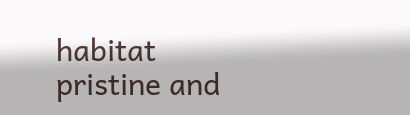habitat pristine and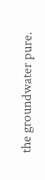the groundwater pure.